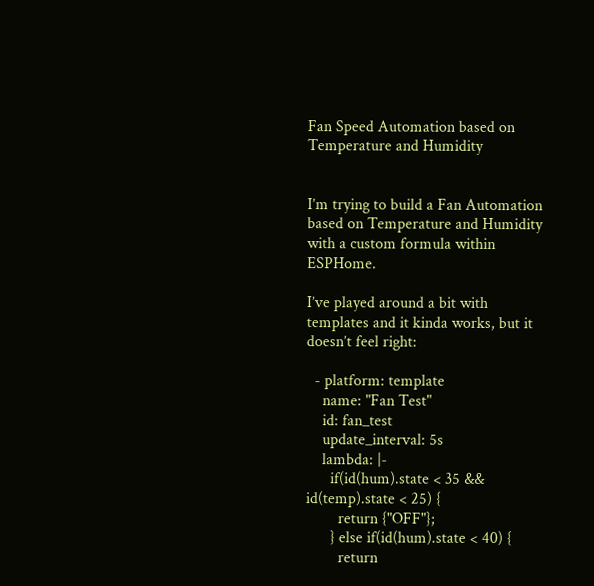Fan Speed Automation based on Temperature and Humidity


I’m trying to build a Fan Automation based on Temperature and Humidity with a custom formula within ESPHome.

I’ve played around a bit with templates and it kinda works, but it doesn’t feel right:

  - platform: template
    name: "Fan Test"
    id: fan_test
    update_interval: 5s
    lambda: |-
      if(id(hum).state < 35 && id(temp).state < 25) {
        return {"OFF"};
      } else if(id(hum).state < 40) {
        return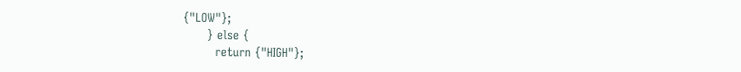{"LOW"};
      } else {
        return {"HIGH"};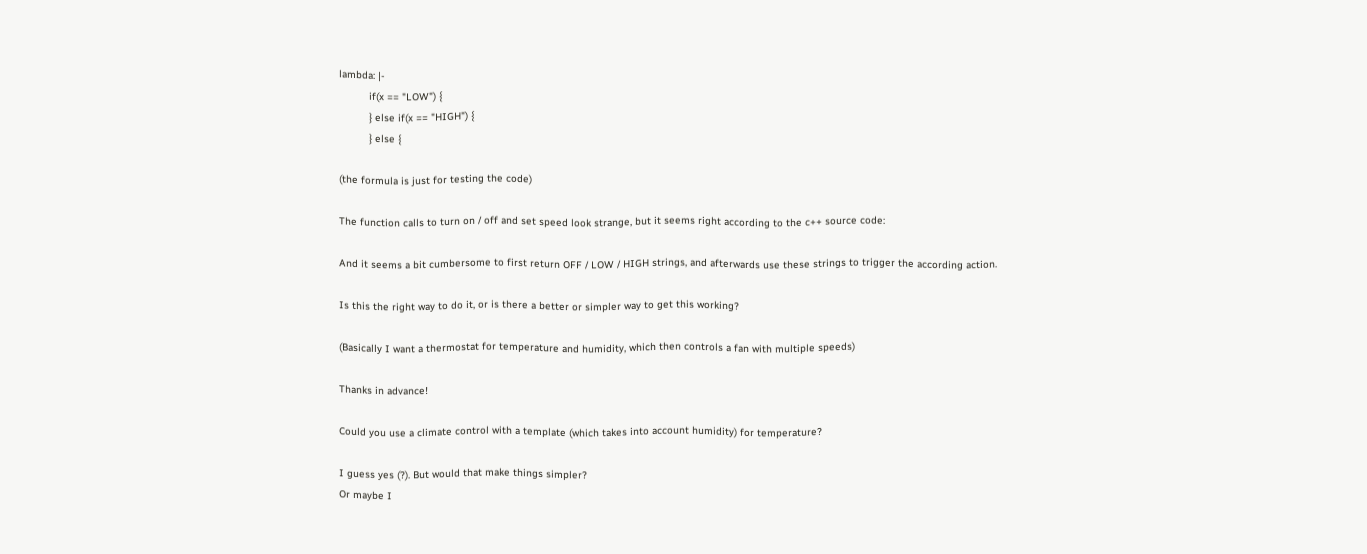lambda: |-
          if(x == "LOW") {
          } else if(x == "HIGH") {
          } else {

(the formula is just for testing the code)

The function calls to turn on / off and set speed look strange, but it seems right according to the c++ source code:

And it seems a bit cumbersome to first return OFF / LOW / HIGH strings, and afterwards use these strings to trigger the according action.

Is this the right way to do it, or is there a better or simpler way to get this working?

(Basically I want a thermostat for temperature and humidity, which then controls a fan with multiple speeds)

Thanks in advance!

Could you use a climate control with a template (which takes into account humidity) for temperature?

I guess yes (?). But would that make things simpler?
Or maybe I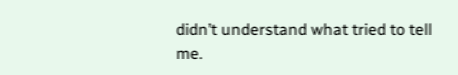didn’t understand what tried to tell me.